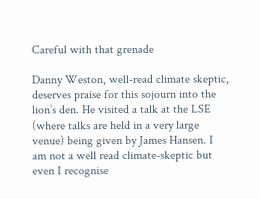Careful with that grenade

Danny Weston, well-read climate skeptic, deserves praise for this sojourn into the lion’s den. He visited a talk at the LSE (where talks are held in a very large venue) being given by James Hansen. I am not a well read climate-skeptic but even I recognise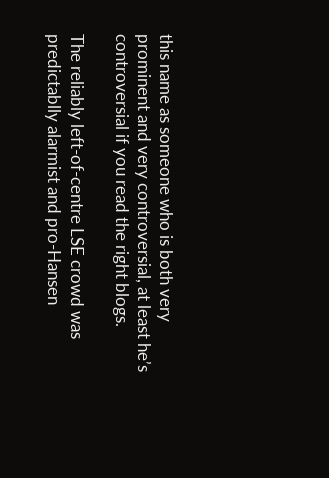this name as someone who is both very prominent and very controversial, at least he’s controversial if you read the right blogs.

The reliably left-of-centre LSE crowd was predictablly alarmist and pro-Hansen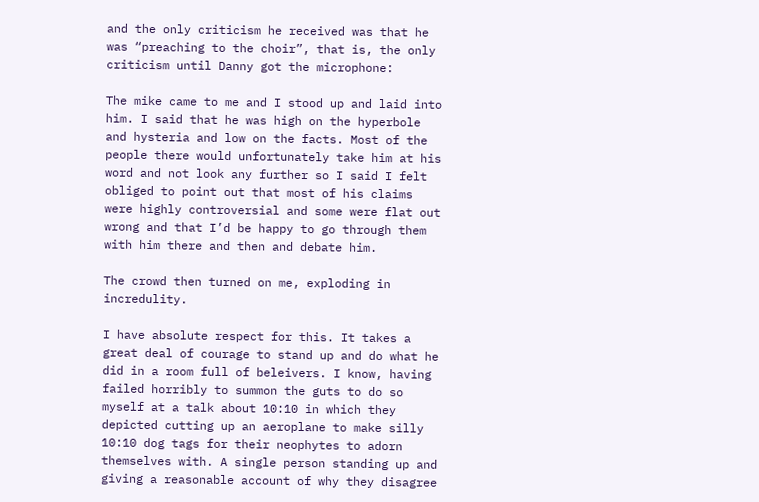and the only criticism he received was that he was “preaching to the choir”, that is, the only criticism until Danny got the microphone:

The mike came to me and I stood up and laid into him. I said that he was high on the hyperbole and hysteria and low on the facts. Most of the people there would unfortunately take him at his word and not look any further so I said I felt obliged to point out that most of his claims were highly controversial and some were flat out wrong and that I’d be happy to go through them with him there and then and debate him.

The crowd then turned on me, exploding in incredulity.

I have absolute respect for this. It takes a great deal of courage to stand up and do what he did in a room full of beleivers. I know, having failed horribly to summon the guts to do so myself at a talk about 10:10 in which they depicted cutting up an aeroplane to make silly 10:10 dog tags for their neophytes to adorn themselves with. A single person standing up and giving a reasonable account of why they disagree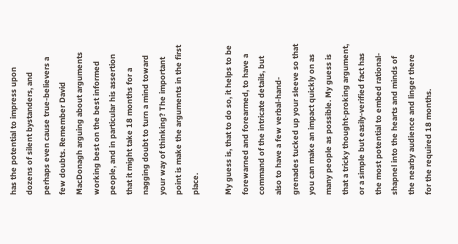has the potential to impress upon dozens of silent bystanders, and perhaps even cause true-believers a few doubts. Remember David MacDonagh arguing about arguments working best on the best informed people, and in particular his assertion that it might take 18 months for a nagging doubt to turn a mind toward your way of thinking? The important point is make the arguments in the first place.

My guess is, that to do so, it helps to be forewarned and forearmed, to have a command of the intricate details, but also to have a few verbal-hand-grenades tucked up your sleeve so that you can make an impact quickly on as many people as possible. My guess is that a tricky thought-proking argument, or a simple but easily-verified fact has the most potential to embed rational-shapnel into the hearts and minds of the nearby audience and linger there for the required 18 months.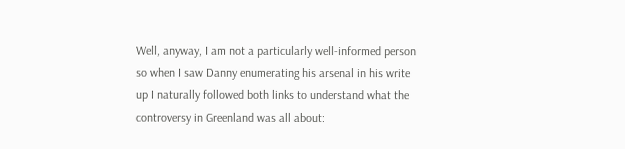Well, anyway, I am not a particularly well-informed person so when I saw Danny enumerating his arsenal in his write up I naturally followed both links to understand what the controversy in Greenland was all about: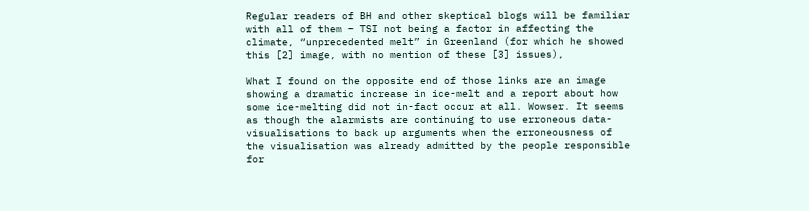Regular readers of BH and other skeptical blogs will be familiar with all of them – TSI not being a factor in affecting the climate, “unprecedented melt” in Greenland (for which he showed this [2] image, with no mention of these [3] issues),

What I found on the opposite end of those links are an image showing a dramatic increase in ice-melt and a report about how some ice-melting did not in-fact occur at all. Wowser. It seems as though the alarmists are continuing to use erroneous data-visualisations to back up arguments when the erroneousness of the visualisation was already admitted by the people responsible for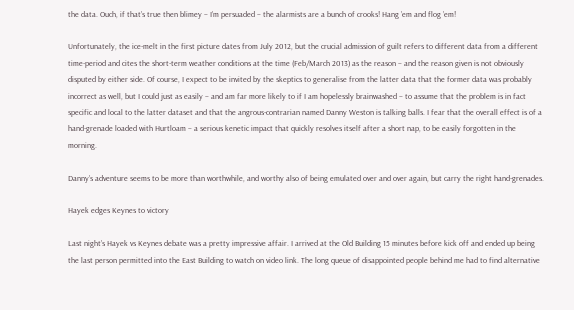the data. Ouch, if that’s true then blimey – I’m persuaded – the alarmists are a bunch of crooks! Hang ’em and flog ’em!

Unfortunately, the ice-melt in the first picture dates from July 2012, but the crucial admission of guilt refers to different data from a different time-period and cites the short-term weather conditions at the time (Feb/March 2013) as the reason – and the reason given is not obviously disputed by either side. Of course, I expect to be invited by the skeptics to generalise from the latter data that the former data was probably incorrect as well, but I could just as easily – and am far more likely to if I am hopelessly brainwashed – to assume that the problem is in fact specific and local to the latter dataset and that the angrous-contrarian named Danny Weston is talking balls. I fear that the overall effect is of a hand-grenade loaded with Hurtloam – a serious kenetic impact that quickly resolves itself after a short nap, to be easily forgotten in the morning.

Danny’s adventure seems to be more than worthwhile, and worthy also of being emulated over and over again, but carry the right hand-grenades.

Hayek edges Keynes to victory

Last night’s Hayek vs Keynes debate was a pretty impressive affair. I arrived at the Old Building 15 minutes before kick off and ended up being the last person permitted into the East Building to watch on video link. The long queue of disappointed people behind me had to find alternative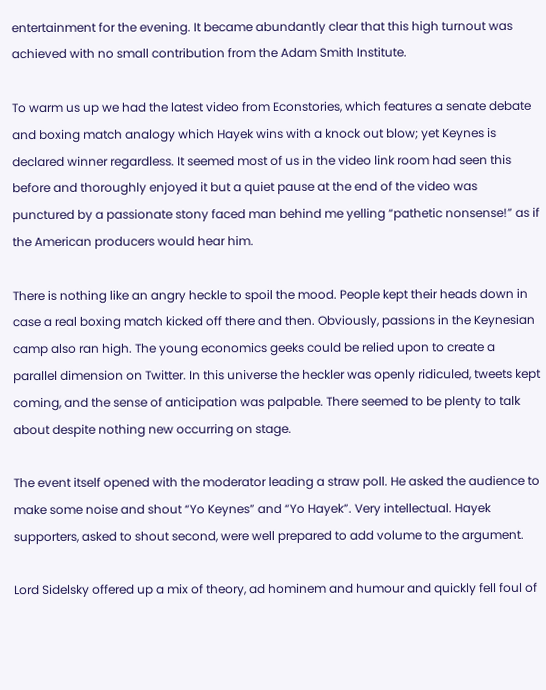entertainment for the evening. It became abundantly clear that this high turnout was achieved with no small contribution from the Adam Smith Institute.

To warm us up we had the latest video from Econstories, which features a senate debate and boxing match analogy which Hayek wins with a knock out blow; yet Keynes is declared winner regardless. It seemed most of us in the video link room had seen this before and thoroughly enjoyed it but a quiet pause at the end of the video was punctured by a passionate stony faced man behind me yelling “pathetic nonsense!” as if the American producers would hear him.

There is nothing like an angry heckle to spoil the mood. People kept their heads down in case a real boxing match kicked off there and then. Obviously, passions in the Keynesian camp also ran high. The young economics geeks could be relied upon to create a parallel dimension on Twitter. In this universe the heckler was openly ridiculed, tweets kept coming, and the sense of anticipation was palpable. There seemed to be plenty to talk about despite nothing new occurring on stage.

The event itself opened with the moderator leading a straw poll. He asked the audience to make some noise and shout “Yo Keynes” and “Yo Hayek”. Very intellectual. Hayek supporters, asked to shout second, were well prepared to add volume to the argument.

Lord Sidelsky offered up a mix of theory, ad hominem and humour and quickly fell foul of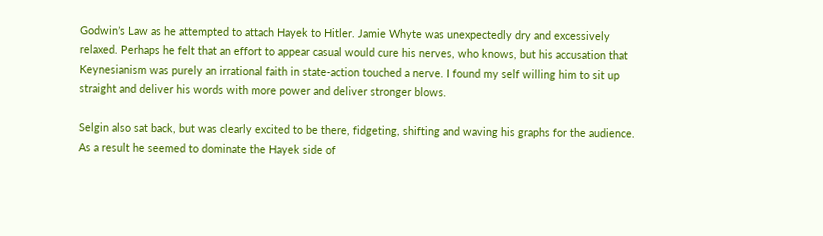Godwin’s Law as he attempted to attach Hayek to Hitler. Jamie Whyte was unexpectedly dry and excessively relaxed. Perhaps he felt that an effort to appear casual would cure his nerves, who knows, but his accusation that Keynesianism was purely an irrational faith in state-action touched a nerve. I found my self willing him to sit up straight and deliver his words with more power and deliver stronger blows.

Selgin also sat back, but was clearly excited to be there, fidgeting, shifting and waving his graphs for the audience. As a result he seemed to dominate the Hayek side of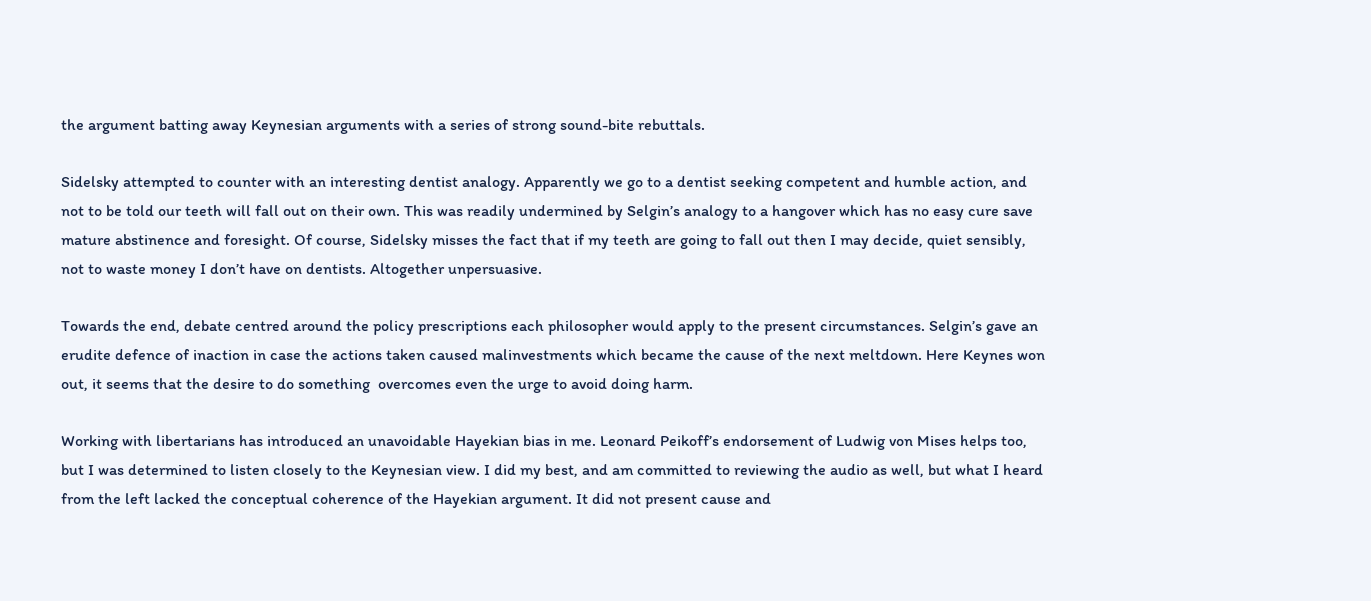the argument batting away Keynesian arguments with a series of strong sound-bite rebuttals.

Sidelsky attempted to counter with an interesting dentist analogy. Apparently we go to a dentist seeking competent and humble action, and not to be told our teeth will fall out on their own. This was readily undermined by Selgin’s analogy to a hangover which has no easy cure save mature abstinence and foresight. Of course, Sidelsky misses the fact that if my teeth are going to fall out then I may decide, quiet sensibly, not to waste money I don’t have on dentists. Altogether unpersuasive.

Towards the end, debate centred around the policy prescriptions each philosopher would apply to the present circumstances. Selgin’s gave an erudite defence of inaction in case the actions taken caused malinvestments which became the cause of the next meltdown. Here Keynes won out, it seems that the desire to do something  overcomes even the urge to avoid doing harm.

Working with libertarians has introduced an unavoidable Hayekian bias in me. Leonard Peikoff’s endorsement of Ludwig von Mises helps too, but I was determined to listen closely to the Keynesian view. I did my best, and am committed to reviewing the audio as well, but what I heard from the left lacked the conceptual coherence of the Hayekian argument. It did not present cause and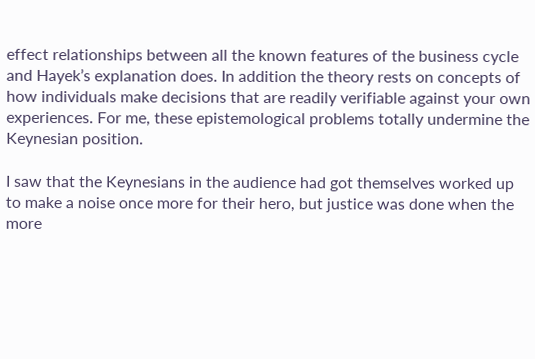effect relationships between all the known features of the business cycle and Hayek’s explanation does. In addition the theory rests on concepts of how individuals make decisions that are readily verifiable against your own experiences. For me, these epistemological problems totally undermine the Keynesian position.

I saw that the Keynesians in the audience had got themselves worked up to make a noise once more for their hero, but justice was done when the more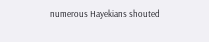numerous Hayekians shouted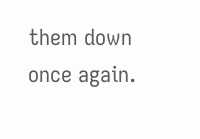them down once again.